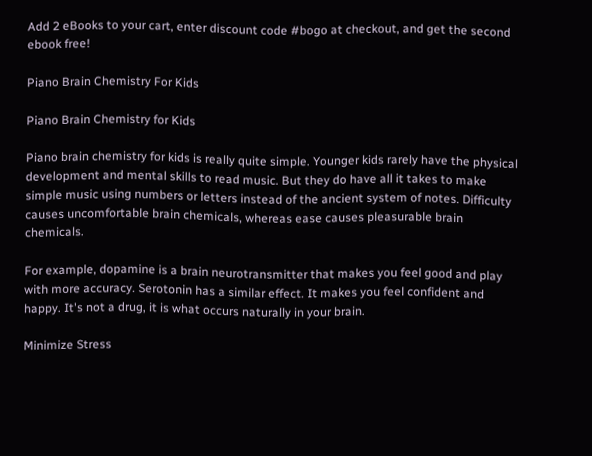Add 2 eBooks to your cart, enter discount code #bogo at checkout, and get the second ebook free!

Piano Brain Chemistry For Kids

Piano Brain Chemistry for Kids

Piano brain chemistry for kids is really quite simple. Younger kids rarely have the physical development and mental skills to read music. But they do have all it takes to make simple music using numbers or letters instead of the ancient system of notes. Difficulty causes uncomfortable brain chemicals, whereas ease causes pleasurable brain chemicals.

For example, dopamine is a brain neurotransmitter that makes you feel good and play with more accuracy. Serotonin has a similar effect. It makes you feel confident and happy. It's not a drug, it is what occurs naturally in your brain.

Minimize Stress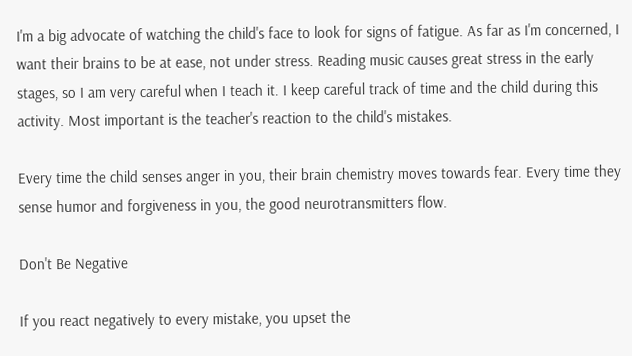I'm a big advocate of watching the child's face to look for signs of fatigue. As far as I'm concerned, I want their brains to be at ease, not under stress. Reading music causes great stress in the early stages, so I am very careful when I teach it. I keep careful track of time and the child during this activity. Most important is the teacher's reaction to the child's mistakes.

Every time the child senses anger in you, their brain chemistry moves towards fear. Every time they sense humor and forgiveness in you, the good neurotransmitters flow.

Don't Be Negative

If you react negatively to every mistake, you upset the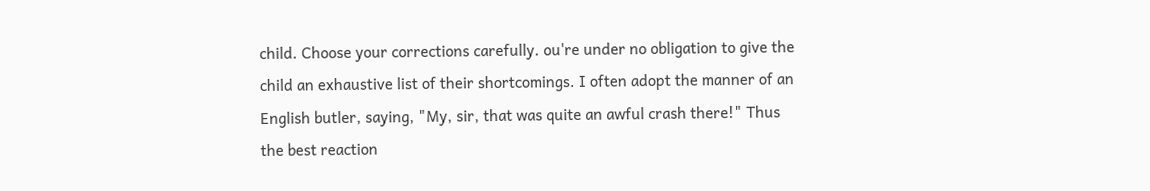child. Choose your corrections carefully. ou're under no obligation to give the child an exhaustive list of their shortcomings. I often adopt the manner of an English butler, saying, "My, sir, that was quite an awful crash there!" Thus the best reaction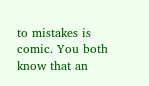to mistakes is comic. You both know that an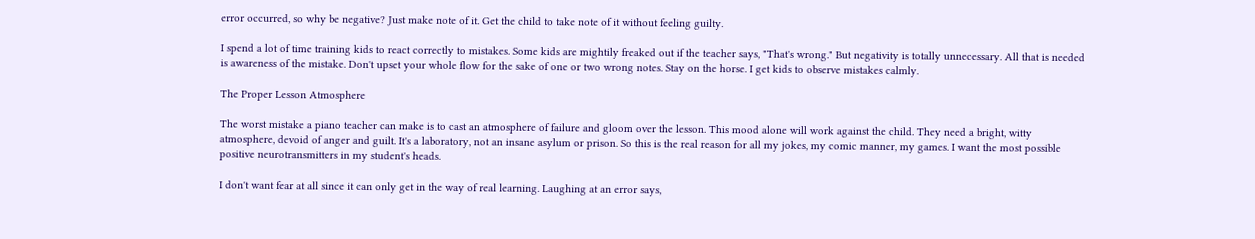error occurred, so why be negative? Just make note of it. Get the child to take note of it without feeling guilty.

I spend a lot of time training kids to react correctly to mistakes. Some kids are mightily freaked out if the teacher says, "That's wrong." But negativity is totally unnecessary. All that is needed is awareness of the mistake. Don't upset your whole flow for the sake of one or two wrong notes. Stay on the horse. I get kids to observe mistakes calmly.

The Proper Lesson Atmosphere

The worst mistake a piano teacher can make is to cast an atmosphere of failure and gloom over the lesson. This mood alone will work against the child. They need a bright, witty atmosphere, devoid of anger and guilt. It's a laboratory, not an insane asylum or prison. So this is the real reason for all my jokes, my comic manner, my games. I want the most possible positive neurotransmitters in my student's heads.

I don't want fear at all since it can only get in the way of real learning. Laughing at an error says,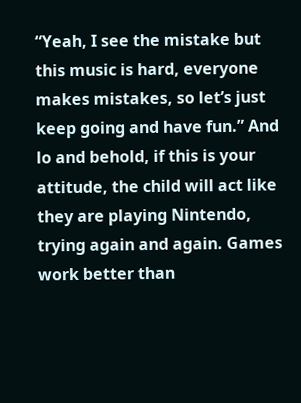“Yeah, I see the mistake but this music is hard, everyone makes mistakes, so let’s just keep going and have fun.” And lo and behold, if this is your attitude, the child will act like they are playing Nintendo, trying again and again. Games work better than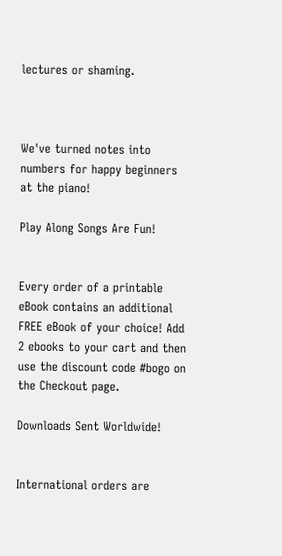lectures or shaming.



We've turned notes into numbers for happy beginners at the piano!

Play Along Songs Are Fun!


Every order of a printable eBook contains an additional FREE eBook of your choice! Add 2 ebooks to your cart and then use the discount code #bogo on the Checkout page.

Downloads Sent Worldwide!


International orders are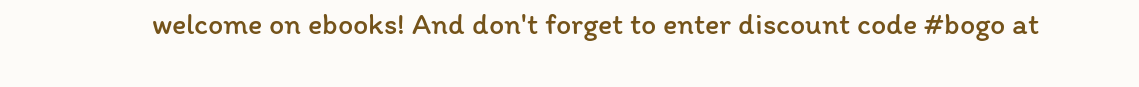welcome on ebooks! And don't forget to enter discount code #bogo at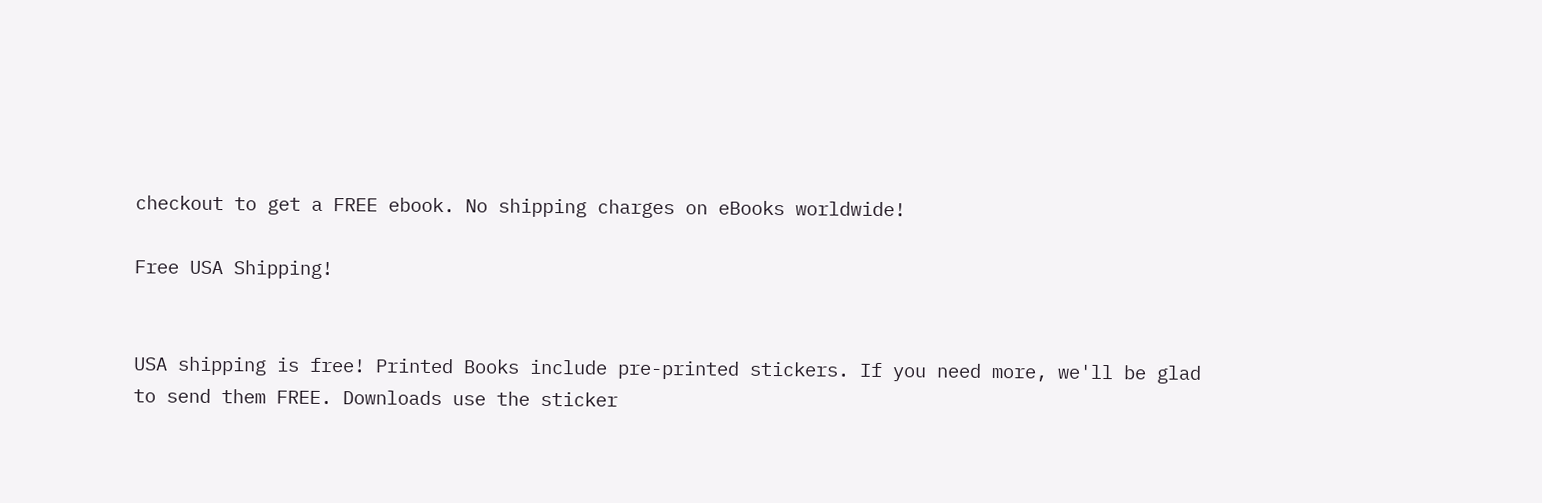checkout to get a FREE ebook. No shipping charges on eBooks worldwide!

Free USA Shipping!


USA shipping is free! Printed Books include pre-printed stickers. If you need more, we'll be glad to send them FREE. Downloads use the sticker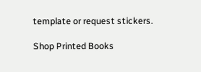template or request stickers.

Shop Printed Books